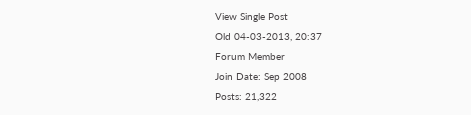View Single Post
Old 04-03-2013, 20:37
Forum Member
Join Date: Sep 2008
Posts: 21,322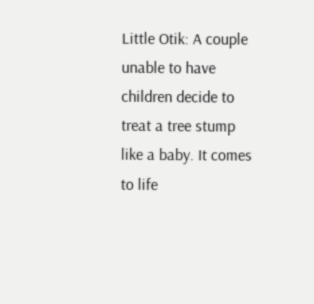Little Otik: A couple unable to have children decide to treat a tree stump like a baby. It comes to life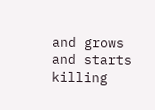and grows and starts killing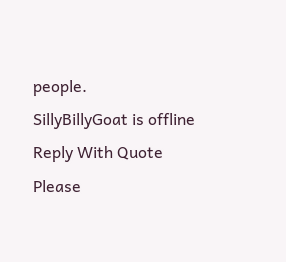people.
SillyBillyGoat is offline   Reply With Quote
Please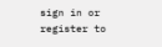sign in or register to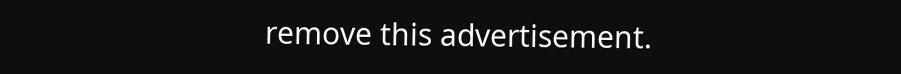remove this advertisement.